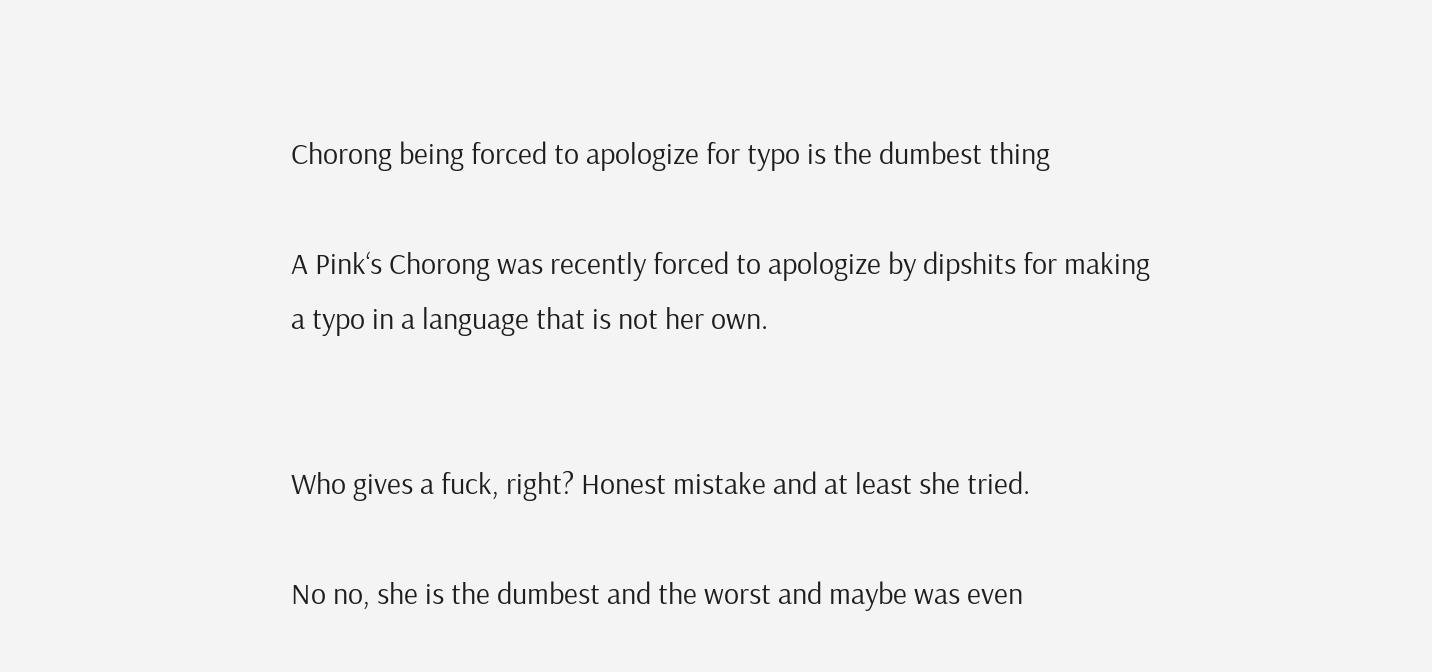Chorong being forced to apologize for typo is the dumbest thing

A Pink‘s Chorong was recently forced to apologize by dipshits for making a typo in a language that is not her own.


Who gives a fuck, right? Honest mistake and at least she tried.

No no, she is the dumbest and the worst and maybe was even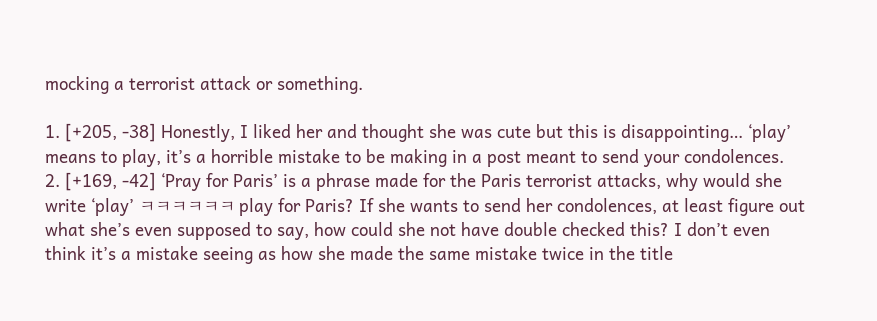mocking a terrorist attack or something.

1. [+205, -38] Honestly, I liked her and thought she was cute but this is disappointing… ‘play’ means to play, it’s a horrible mistake to be making in a post meant to send your condolences.
2. [+169, -42] ‘Pray for Paris’ is a phrase made for the Paris terrorist attacks, why would she write ‘play’ ㅋㅋㅋㅋㅋㅋ play for Paris? If she wants to send her condolences, at least figure out what she’s even supposed to say, how could she not have double checked this? I don’t even think it’s a mistake seeing as how she made the same mistake twice in the title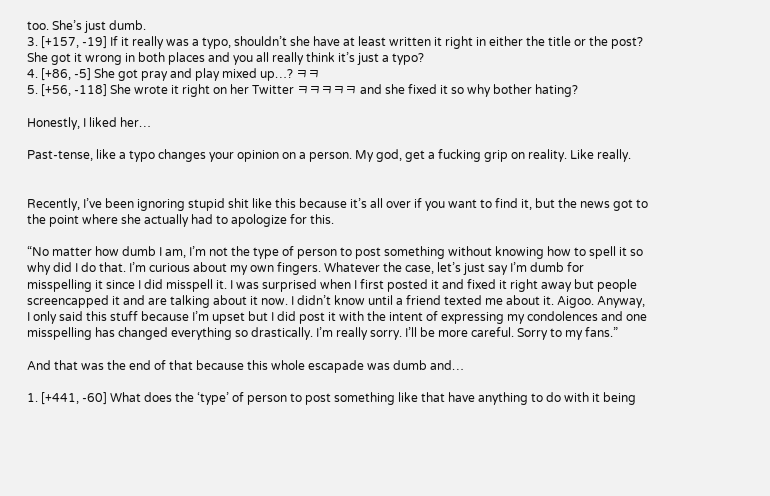too. She’s just dumb.
3. [+157, -19] If it really was a typo, shouldn’t she have at least written it right in either the title or the post? She got it wrong in both places and you all really think it’s just a typo?
4. [+86, -5] She got pray and play mixed up…? ㅋㅋ
5. [+56, -118] She wrote it right on her Twitter ㅋㅋㅋㅋㅋ and she fixed it so why bother hating?

Honestly, I liked her…

Past-tense, like a typo changes your opinion on a person. My god, get a fucking grip on reality. Like really.


Recently, I’ve been ignoring stupid shit like this because it’s all over if you want to find it, but the news got to the point where she actually had to apologize for this.

“No matter how dumb I am, I’m not the type of person to post something without knowing how to spell it so why did I do that. I’m curious about my own fingers. Whatever the case, let’s just say I’m dumb for misspelling it since I did misspell it. I was surprised when I first posted it and fixed it right away but people screencapped it and are talking about it now. I didn’t know until a friend texted me about it. Aigoo. Anyway, I only said this stuff because I’m upset but I did post it with the intent of expressing my condolences and one misspelling has changed everything so drastically. I’m really sorry. I’ll be more careful. Sorry to my fans.”

And that was the end of that because this whole escapade was dumb and…

1. [+441, -60] What does the ‘type’ of person to post something like that have anything to do with it being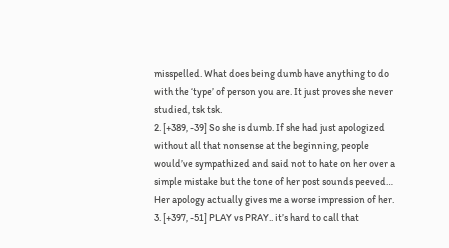misspelled. What does being dumb have anything to do with the ‘type’ of person you are. It just proves she never studied, tsk tsk.
2. [+389, -39] So she is dumb. If she had just apologized without all that nonsense at the beginning, people would’ve sympathized and said not to hate on her over a simple mistake but the tone of her post sounds peeved… Her apology actually gives me a worse impression of her.
3. [+397, -51] PLAY vs PRAY.. it’s hard to call that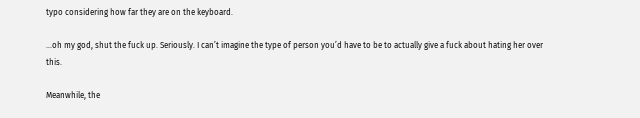typo considering how far they are on the keyboard.

…oh my god, shut the fuck up. Seriously. I can’t imagine the type of person you’d have to be to actually give a fuck about hating her over this.

Meanwhile, the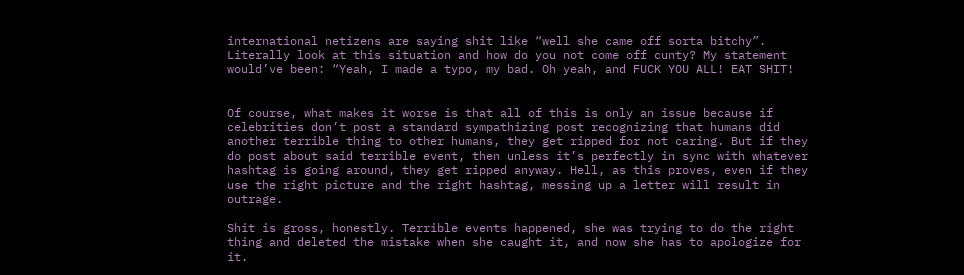international netizens are saying shit like “well she came off sorta bitchy”. Literally look at this situation and how do you not come off cunty? My statement would’ve been: “Yeah, I made a typo, my bad. Oh yeah, and FUCK YOU ALL! EAT SHIT!


Of course, what makes it worse is that all of this is only an issue because if celebrities don’t post a standard sympathizing post recognizing that humans did another terrible thing to other humans, they get ripped for not caring. But if they do post about said terrible event, then unless it’s perfectly in sync with whatever hashtag is going around, they get ripped anyway. Hell, as this proves, even if they use the right picture and the right hashtag, messing up a letter will result in outrage.

Shit is gross, honestly. Terrible events happened, she was trying to do the right thing and deleted the mistake when she caught it, and now she has to apologize for it.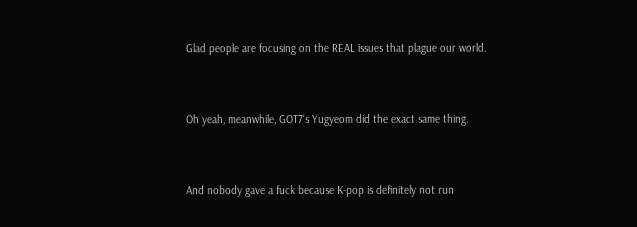Glad people are focusing on the REAL issues that plague our world.


Oh yeah, meanwhile, GOT7‘s Yugyeom did the exact same thing.


And nobody gave a fuck because K-pop is definitely not run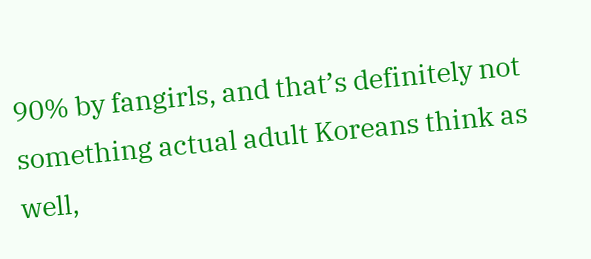90% by fangirls, and that’s definitely not something actual adult Koreans think as well,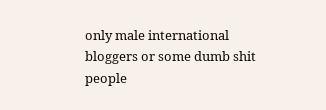only male international bloggers or some dumb shit people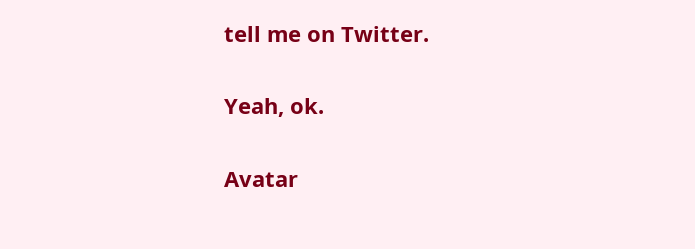tell me on Twitter.


Yeah, ok.


Avatar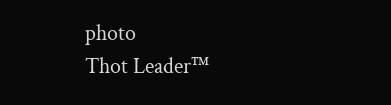photo
Thot Leader™